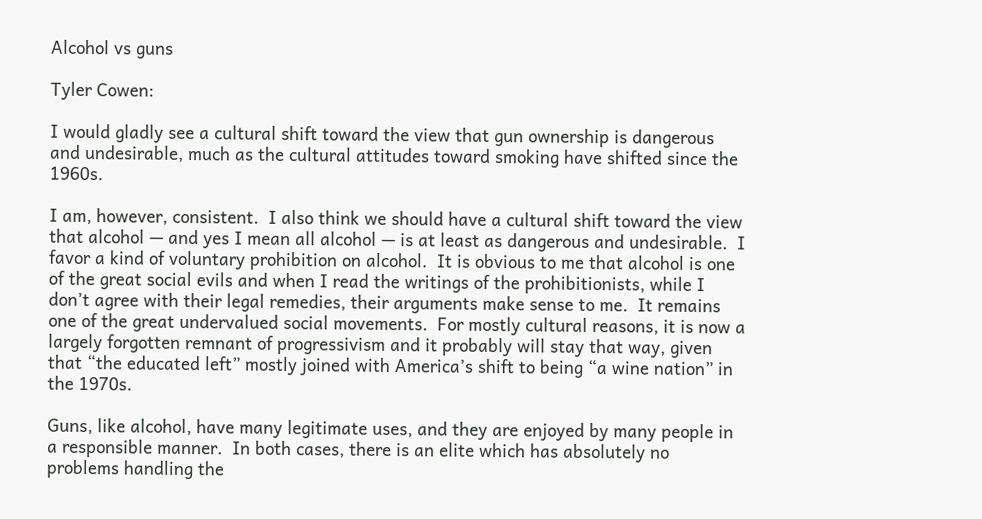Alcohol vs guns

Tyler Cowen:

I would gladly see a cultural shift toward the view that gun ownership is dangerous and undesirable, much as the cultural attitudes toward smoking have shifted since the 1960s.

I am, however, consistent.  I also think we should have a cultural shift toward the view that alcohol — and yes I mean all alcohol — is at least as dangerous and undesirable.  I favor a kind of voluntary prohibition on alcohol.  It is obvious to me that alcohol is one of the great social evils and when I read the writings of the prohibitionists, while I don’t agree with their legal remedies, their arguments make sense to me.  It remains one of the great undervalued social movements.  For mostly cultural reasons, it is now a largely forgotten remnant of progressivism and it probably will stay that way, given that “the educated left” mostly joined with America’s shift to being “a wine nation” in the 1970s.

Guns, like alcohol, have many legitimate uses, and they are enjoyed by many people in a responsible manner.  In both cases, there is an elite which has absolutely no problems handling the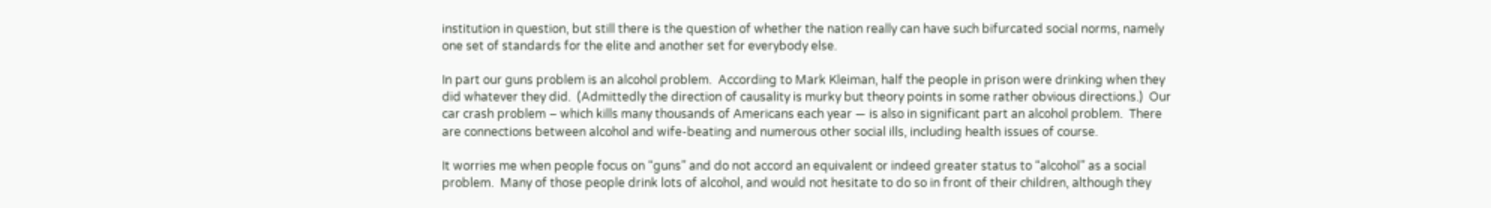institution in question, but still there is the question of whether the nation really can have such bifurcated social norms, namely one set of standards for the elite and another set for everybody else.

In part our guns problem is an alcohol problem.  According to Mark Kleiman, half the people in prison were drinking when they did whatever they did.  (Admittedly the direction of causality is murky but theory points in some rather obvious directions.)  Our car crash problem – which kills many thousands of Americans each year — is also in significant part an alcohol problem.  There are connections between alcohol and wife-beating and numerous other social ills, including health issues of course.

It worries me when people focus on “guns” and do not accord an equivalent or indeed greater status to “alcohol” as a social problem.  Many of those people drink lots of alcohol, and would not hesitate to do so in front of their children, although they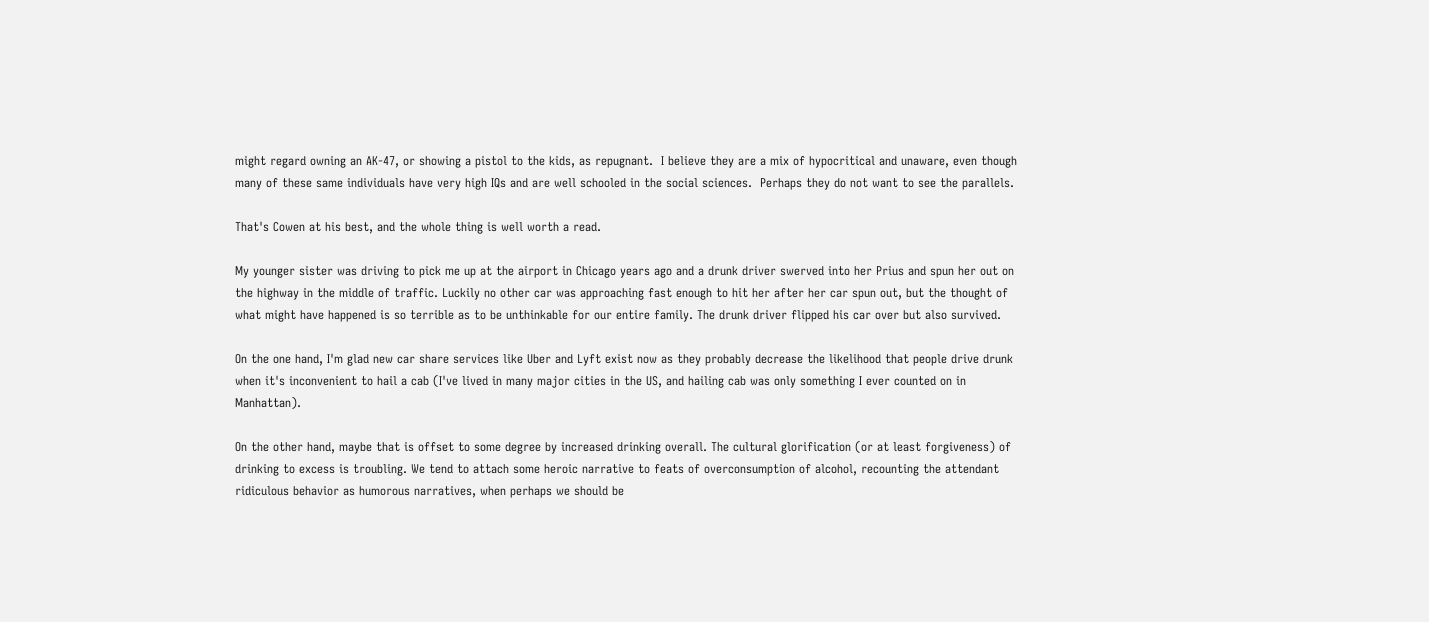might regard owning an AK-47, or showing a pistol to the kids, as repugnant.  I believe they are a mix of hypocritical and unaware, even though many of these same individuals have very high IQs and are well schooled in the social sciences.  Perhaps they do not want to see the parallels.

That's Cowen at his best, and the whole thing is well worth a read.

My younger sister was driving to pick me up at the airport in Chicago years ago and a drunk driver swerved into her Prius and spun her out on the highway in the middle of traffic. Luckily no other car was approaching fast enough to hit her after her car spun out, but the thought of what might have happened is so terrible as to be unthinkable for our entire family. The drunk driver flipped his car over but also survived.

On the one hand, I'm glad new car share services like Uber and Lyft exist now as they probably decrease the likelihood that people drive drunk when it's inconvenient to hail a cab (I've lived in many major cities in the US, and hailing cab was only something I ever counted on in Manhattan).

On the other hand, maybe that is offset to some degree by increased drinking overall. The cultural glorification (or at least forgiveness) of drinking to excess is troubling. We tend to attach some heroic narrative to feats of overconsumption of alcohol, recounting the attendant ridiculous behavior as humorous narratives, when perhaps we should be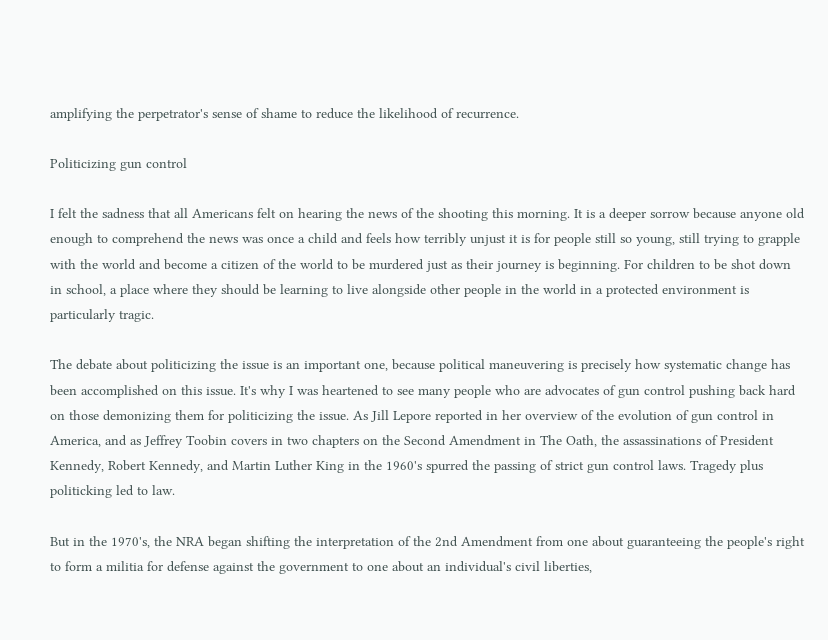amplifying the perpetrator's sense of shame to reduce the likelihood of recurrence.

Politicizing gun control

I felt the sadness that all Americans felt on hearing the news of the shooting this morning. It is a deeper sorrow because anyone old enough to comprehend the news was once a child and feels how terribly unjust it is for people still so young, still trying to grapple with the world and become a citizen of the world to be murdered just as their journey is beginning. For children to be shot down in school, a place where they should be learning to live alongside other people in the world in a protected environment is particularly tragic.

The debate about politicizing the issue is an important one, because political maneuvering is precisely how systematic change has been accomplished on this issue. It's why I was heartened to see many people who are advocates of gun control pushing back hard on those demonizing them for politicizing the issue. As Jill Lepore reported in her overview of the evolution of gun control in America, and as Jeffrey Toobin covers in two chapters on the Second Amendment in The Oath, the assassinations of President Kennedy, Robert Kennedy, and Martin Luther King in the 1960's spurred the passing of strict gun control laws. Tragedy plus politicking led to law.

But in the 1970's, the NRA began shifting the interpretation of the 2nd Amendment from one about guaranteeing the people's right to form a militia for defense against the government to one about an individual's civil liberties,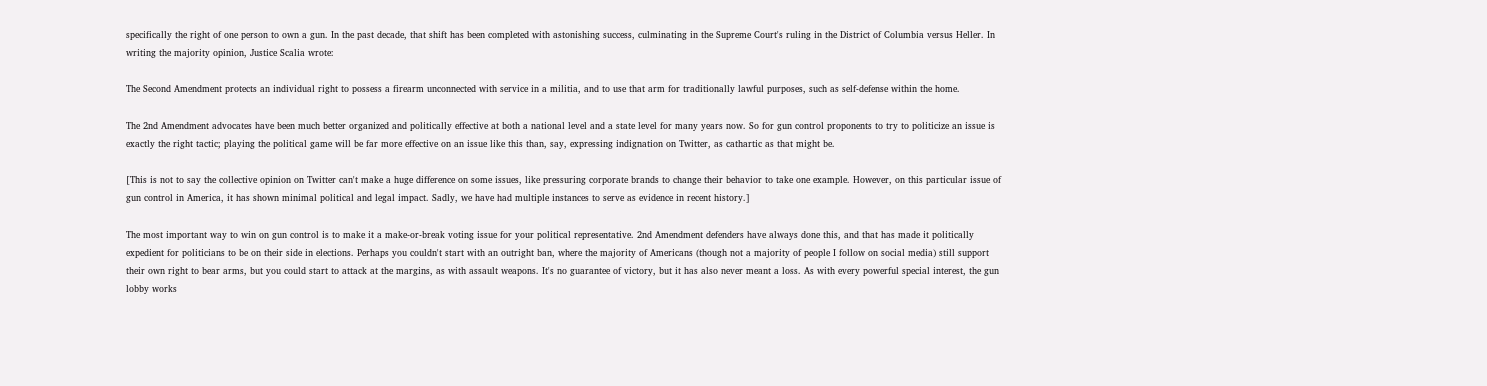specifically the right of one person to own a gun. In the past decade, that shift has been completed with astonishing success, culminating in the Supreme Court's ruling in the District of Columbia versus Heller. In writing the majority opinion, Justice Scalia wrote:

The Second Amendment protects an individual right to possess a firearm unconnected with service in a militia, and to use that arm for traditionally lawful purposes, such as self-defense within the home.

The 2nd Amendment advocates have been much better organized and politically effective at both a national level and a state level for many years now. So for gun control proponents to try to politicize an issue is exactly the right tactic; playing the political game will be far more effective on an issue like this than, say, expressing indignation on Twitter, as cathartic as that might be.

[This is not to say the collective opinion on Twitter can't make a huge difference on some issues, like pressuring corporate brands to change their behavior to take one example. However, on this particular issue of gun control in America, it has shown minimal political and legal impact. Sadly, we have had multiple instances to serve as evidence in recent history.]

The most important way to win on gun control is to make it a make-or-break voting issue for your political representative. 2nd Amendment defenders have always done this, and that has made it politically expedient for politicians to be on their side in elections. Perhaps you couldn't start with an outright ban, where the majority of Americans (though not a majority of people I follow on social media) still support their own right to bear arms, but you could start to attack at the margins, as with assault weapons. It's no guarantee of victory, but it has also never meant a loss. As with every powerful special interest, the gun lobby works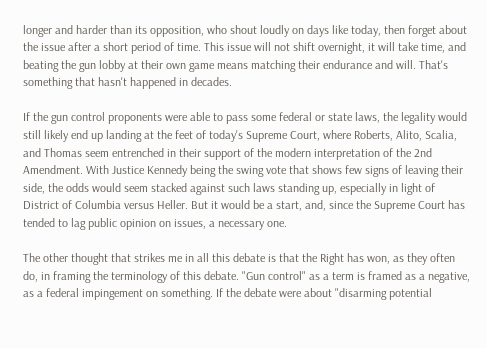longer and harder than its opposition, who shout loudly on days like today, then forget about the issue after a short period of time. This issue will not shift overnight, it will take time, and beating the gun lobby at their own game means matching their endurance and will. That's something that hasn't happened in decades.

If the gun control proponents were able to pass some federal or state laws, the legality would still likely end up landing at the feet of today's Supreme Court, where Roberts, Alito, Scalia, and Thomas seem entrenched in their support of the modern interpretation of the 2nd Amendment. With Justice Kennedy being the swing vote that shows few signs of leaving their side, the odds would seem stacked against such laws standing up, especially in light of District of Columbia versus Heller. But it would be a start, and, since the Supreme Court has tended to lag public opinion on issues, a necessary one.

The other thought that strikes me in all this debate is that the Right has won, as they often do, in framing the terminology of this debate. "Gun control" as a term is framed as a negative, as a federal impingement on something. If the debate were about "disarming potential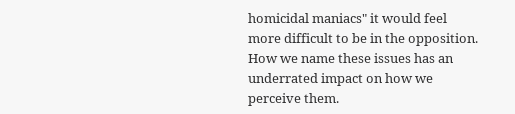homicidal maniacs" it would feel more difficult to be in the opposition. How we name these issues has an underrated impact on how we perceive them.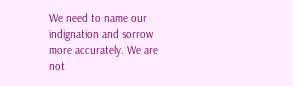We need to name our indignation and sorrow more accurately. We are not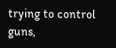trying to control guns,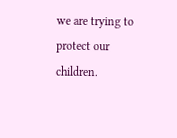we are trying to protect our children.